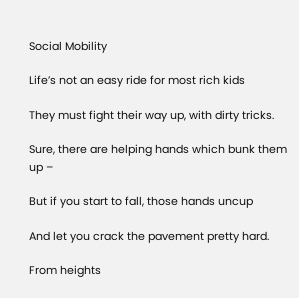Social Mobility

Life’s not an easy ride for most rich kids

They must fight their way up, with dirty tricks.

Sure, there are helping hands which bunk them up –

But if you start to fall, those hands uncup

And let you crack the pavement pretty hard.

From heights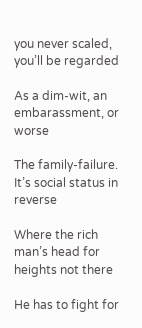you never scaled, you’ll be regarded

As a dim-wit, an embarassment, or worse

The family-failure. It’s social status in reverse

Where the rich man’s head for heights not there

He has to fight for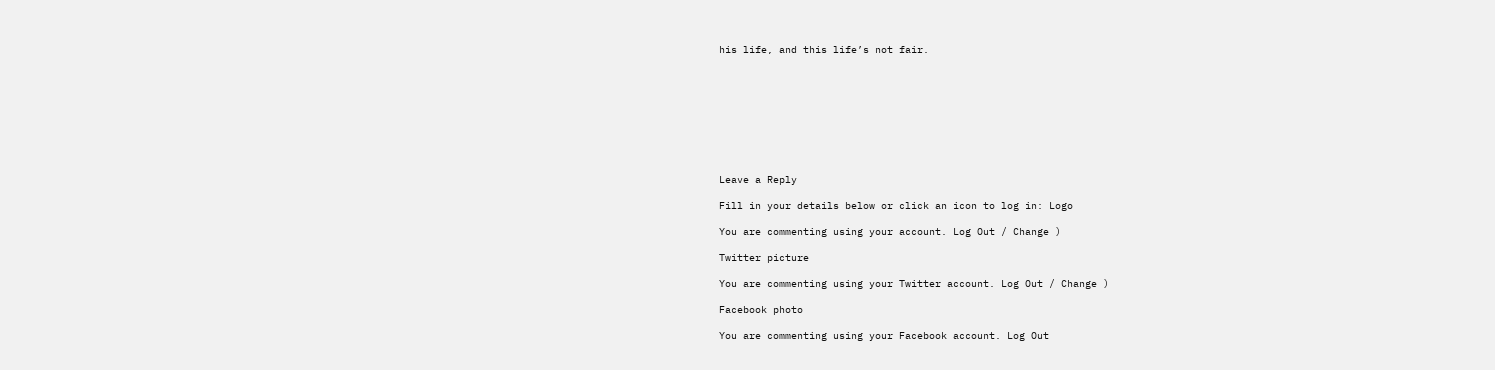his life, and this life’s not fair.









Leave a Reply

Fill in your details below or click an icon to log in: Logo

You are commenting using your account. Log Out / Change )

Twitter picture

You are commenting using your Twitter account. Log Out / Change )

Facebook photo

You are commenting using your Facebook account. Log Out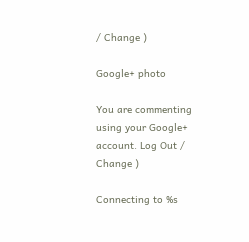/ Change )

Google+ photo

You are commenting using your Google+ account. Log Out / Change )

Connecting to %s